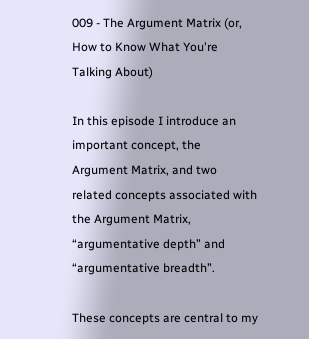009 - The Argument Matrix (or, How to Know What You're Talking About)

In this episode I introduce an important concept, the Argument Matrix, and two related concepts associated with the Argument Matrix, “argumentative depth” and “argumentative breadth”.

These concepts are central to my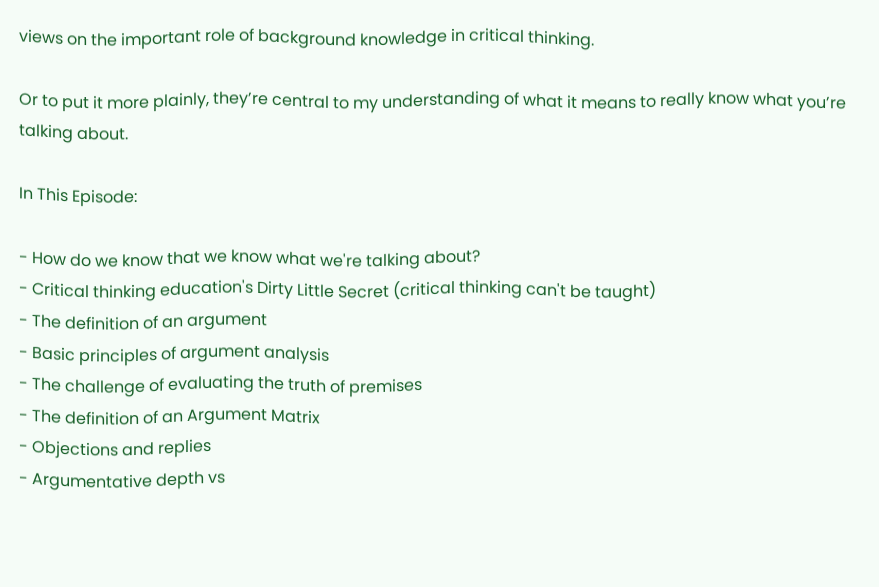views on the important role of background knowledge in critical thinking.

Or to put it more plainly, they’re central to my understanding of what it means to really know what you’re talking about.

In This Episode:

- How do we know that we know what we're talking about?
- Critical thinking education's Dirty Little Secret (critical thinking can't be taught)
- The definition of an argument
- Basic principles of argument analysis
- The challenge of evaluating the truth of premises
- The definition of an Argument Matrix
- Objections and replies
- Argumentative depth vs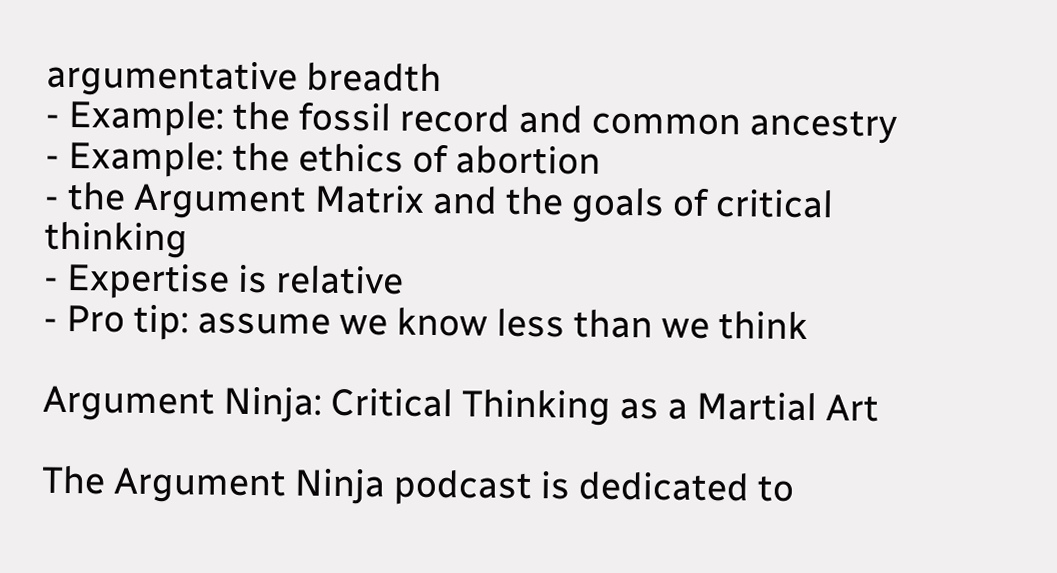argumentative breadth
- Example: the fossil record and common ancestry
- Example: the ethics of abortion
- the Argument Matrix and the goals of critical thinking
- Expertise is relative
- Pro tip: assume we know less than we think

Argument Ninja: Critical Thinking as a Martial Art

The Argument Ninja podcast is dedicated to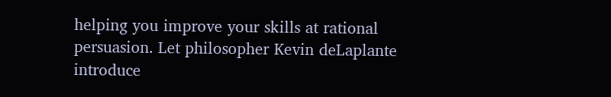helping you improve your skills at rational persuasion. Let philosopher Kevin deLaplante introduce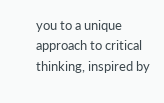you to a unique approach to critical thinking, inspired by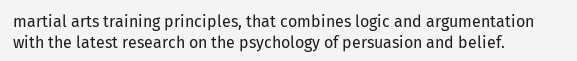martial arts training principles, that combines logic and argumentation with the latest research on the psychology of persuasion and belief.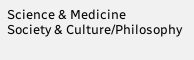Science & Medicine
Society & Culture/Philosophy